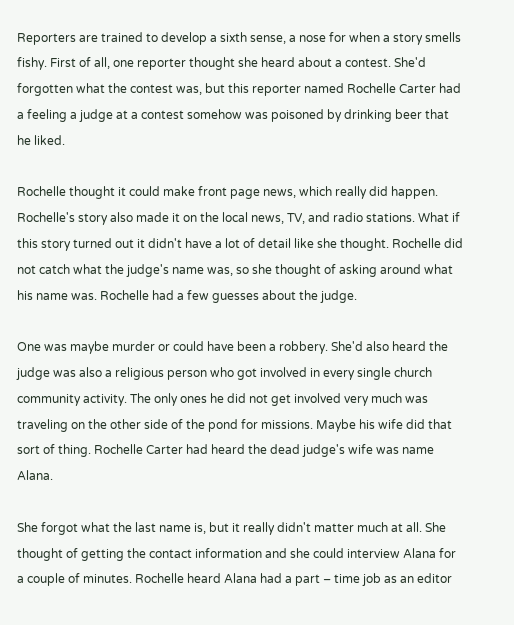Reporters are trained to develop a sixth sense, a nose for when a story smells fishy. First of all, one reporter thought she heard about a contest. She'd forgotten what the contest was, but this reporter named Rochelle Carter had a feeling a judge at a contest somehow was poisoned by drinking beer that he liked.

Rochelle thought it could make front page news, which really did happen. Rochelle's story also made it on the local news, TV, and radio stations. What if this story turned out it didn't have a lot of detail like she thought. Rochelle did not catch what the judge's name was, so she thought of asking around what his name was. Rochelle had a few guesses about the judge.

One was maybe murder or could have been a robbery. She'd also heard the judge was also a religious person who got involved in every single church community activity. The only ones he did not get involved very much was traveling on the other side of the pond for missions. Maybe his wife did that sort of thing. Rochelle Carter had heard the dead judge's wife was name Alana.

She forgot what the last name is, but it really didn't matter much at all. She thought of getting the contact information and she could interview Alana for a couple of minutes. Rochelle heard Alana had a part – time job as an editor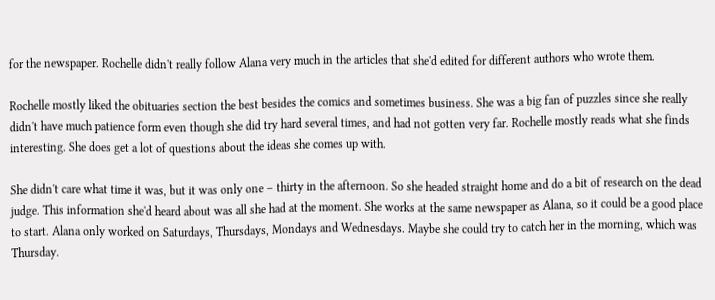for the newspaper. Rochelle didn't really follow Alana very much in the articles that she'd edited for different authors who wrote them.

Rochelle mostly liked the obituaries section the best besides the comics and sometimes business. She was a big fan of puzzles since she really didn't have much patience form even though she did try hard several times, and had not gotten very far. Rochelle mostly reads what she finds interesting. She does get a lot of questions about the ideas she comes up with.

She didn't care what time it was, but it was only one – thirty in the afternoon. So she headed straight home and do a bit of research on the dead judge. This information she'd heard about was all she had at the moment. She works at the same newspaper as Alana, so it could be a good place to start. Alana only worked on Saturdays, Thursdays, Mondays and Wednesdays. Maybe she could try to catch her in the morning, which was Thursday.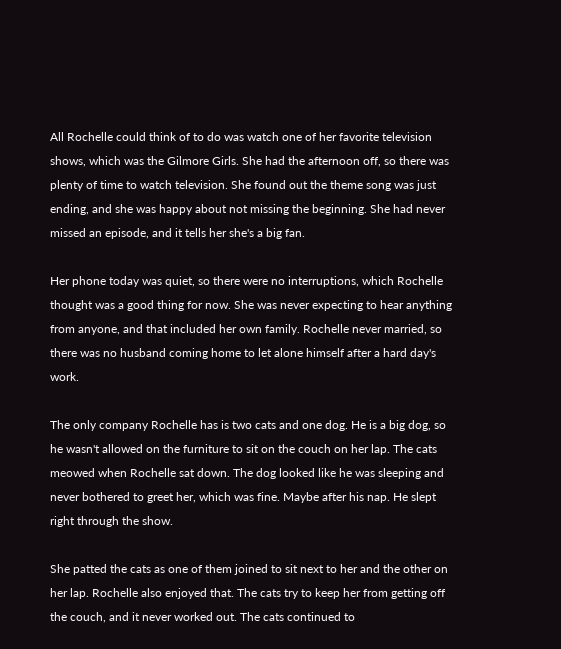All Rochelle could think of to do was watch one of her favorite television shows, which was the Gilmore Girls. She had the afternoon off, so there was plenty of time to watch television. She found out the theme song was just ending, and she was happy about not missing the beginning. She had never missed an episode, and it tells her she's a big fan.

Her phone today was quiet, so there were no interruptions, which Rochelle thought was a good thing for now. She was never expecting to hear anything from anyone, and that included her own family. Rochelle never married, so there was no husband coming home to let alone himself after a hard day's work.

The only company Rochelle has is two cats and one dog. He is a big dog, so he wasn't allowed on the furniture to sit on the couch on her lap. The cats meowed when Rochelle sat down. The dog looked like he was sleeping and never bothered to greet her, which was fine. Maybe after his nap. He slept right through the show.

She patted the cats as one of them joined to sit next to her and the other on her lap. Rochelle also enjoyed that. The cats try to keep her from getting off the couch, and it never worked out. The cats continued to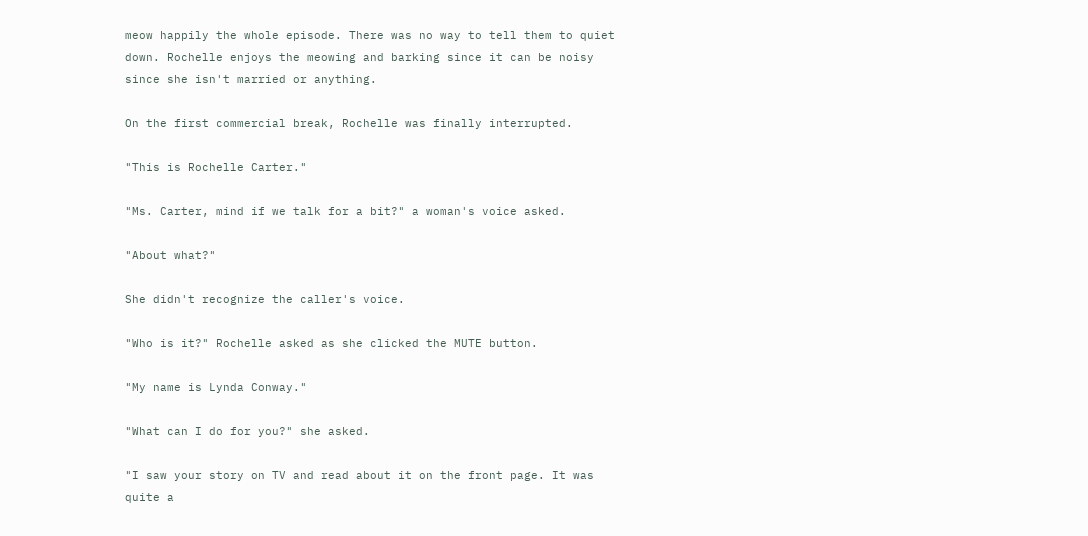meow happily the whole episode. There was no way to tell them to quiet down. Rochelle enjoys the meowing and barking since it can be noisy since she isn't married or anything.

On the first commercial break, Rochelle was finally interrupted.

"This is Rochelle Carter."

"Ms. Carter, mind if we talk for a bit?" a woman's voice asked.

"About what?"

She didn't recognize the caller's voice.

"Who is it?" Rochelle asked as she clicked the MUTE button.

"My name is Lynda Conway."

"What can I do for you?" she asked.

"I saw your story on TV and read about it on the front page. It was quite a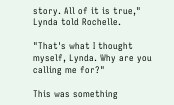story. All of it is true," Lynda told Rochelle.

"That's what I thought myself, Lynda. Why are you calling me for?"

This was something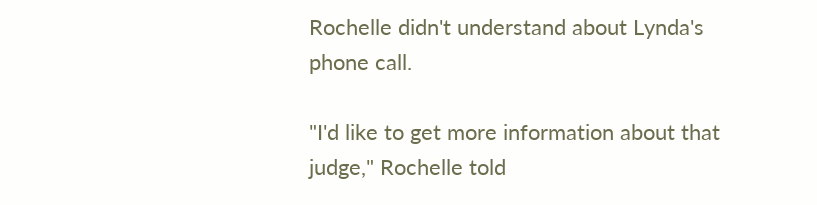Rochelle didn't understand about Lynda's phone call.

"I'd like to get more information about that judge," Rochelle told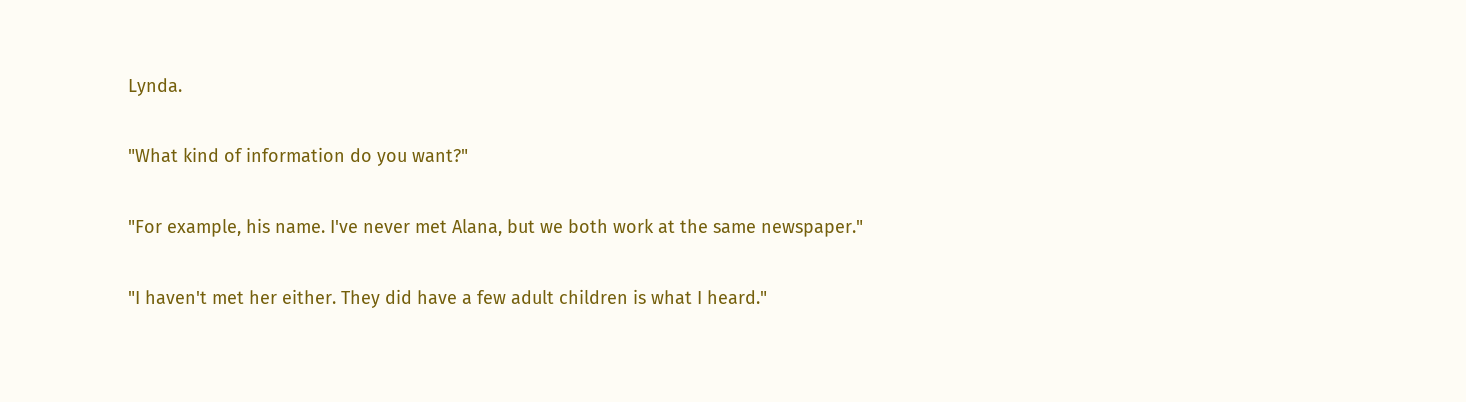Lynda.

"What kind of information do you want?"

"For example, his name. I've never met Alana, but we both work at the same newspaper."

"I haven't met her either. They did have a few adult children is what I heard."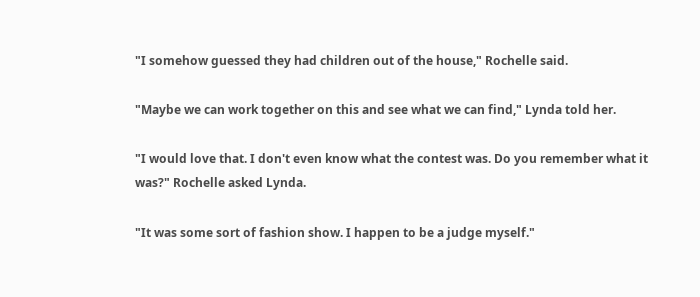"I somehow guessed they had children out of the house," Rochelle said.

"Maybe we can work together on this and see what we can find," Lynda told her.

"I would love that. I don't even know what the contest was. Do you remember what it was?" Rochelle asked Lynda.

"It was some sort of fashion show. I happen to be a judge myself."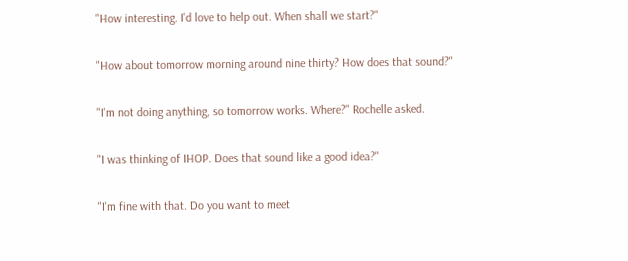"How interesting. I'd love to help out. When shall we start?"

"How about tomorrow morning around nine thirty? How does that sound?"

"I'm not doing anything, so tomorrow works. Where?" Rochelle asked.

"I was thinking of IHOP. Does that sound like a good idea?"

"I'm fine with that. Do you want to meet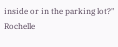inside or in the parking lot?" Rochelle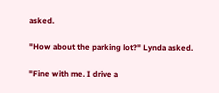asked.

"How about the parking lot?" Lynda asked.

"Fine with me. I drive a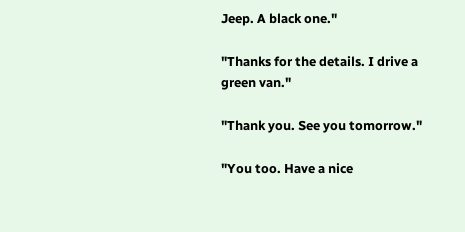Jeep. A black one."

"Thanks for the details. I drive a green van."

"Thank you. See you tomorrow."

"You too. Have a nice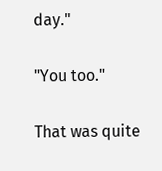day."

"You too."

That was quite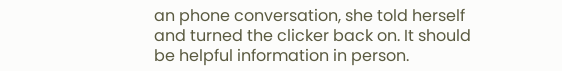an phone conversation, she told herself and turned the clicker back on. It should be helpful information in person.